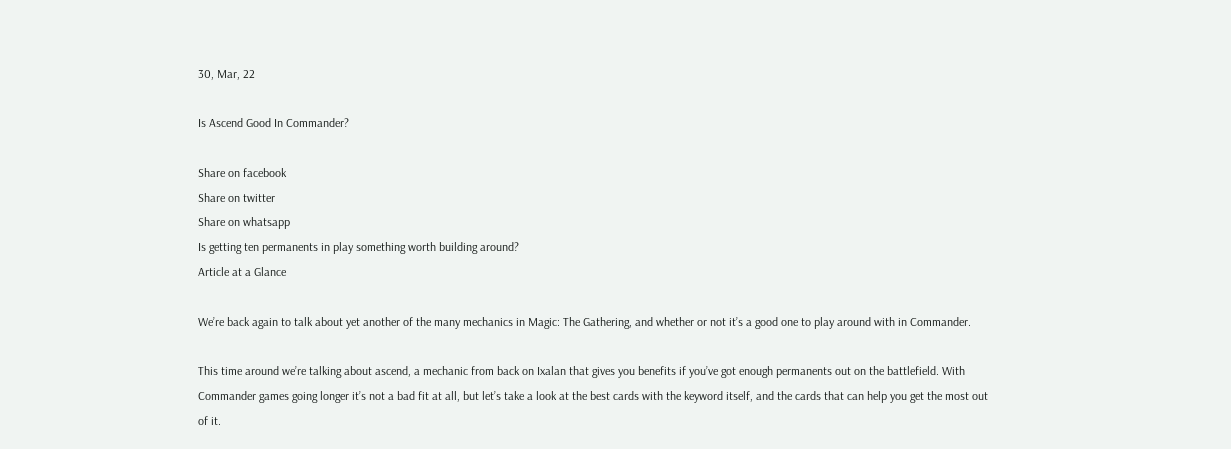30, Mar, 22

Is Ascend Good In Commander?

Share on facebook
Share on twitter
Share on whatsapp
Is getting ten permanents in play something worth building around?
Article at a Glance

We’re back again to talk about yet another of the many mechanics in Magic: The Gathering, and whether or not it’s a good one to play around with in Commander.

This time around we’re talking about ascend, a mechanic from back on Ixalan that gives you benefits if you’ve got enough permanents out on the battlefield. With Commander games going longer it’s not a bad fit at all, but let’s take a look at the best cards with the keyword itself, and the cards that can help you get the most out of it.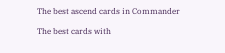The best ascend cards in Commander

The best cards with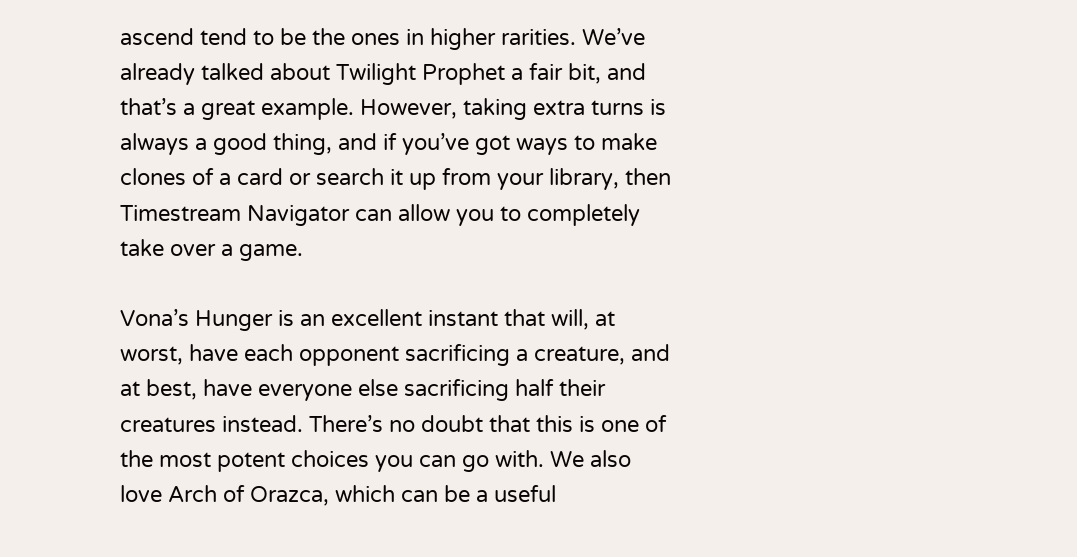ascend tend to be the ones in higher rarities. We’ve already talked about Twilight Prophet a fair bit, and that’s a great example. However, taking extra turns is always a good thing, and if you’ve got ways to make clones of a card or search it up from your library, then Timestream Navigator can allow you to completely take over a game.

Vona’s Hunger is an excellent instant that will, at worst, have each opponent sacrificing a creature, and at best, have everyone else sacrificing half their creatures instead. There’s no doubt that this is one of the most potent choices you can go with. We also love Arch of Orazca, which can be a useful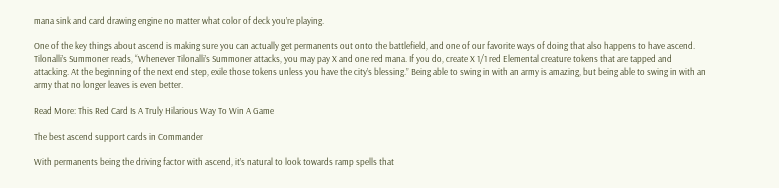mana sink and card drawing engine no matter what color of deck you’re playing.

One of the key things about ascend is making sure you can actually get permanents out onto the battlefield, and one of our favorite ways of doing that also happens to have ascend. Tilonalli’s Summoner reads, “Whenever Tilonalli’s Summoner attacks, you may pay X and one red mana. If you do, create X 1/1 red Elemental creature tokens that are tapped and attacking. At the beginning of the next end step, exile those tokens unless you have the city’s blessing.” Being able to swing in with an army is amazing, but being able to swing in with an army that no longer leaves is even better.

Read More: This Red Card Is A Truly Hilarious Way To Win A Game

The best ascend support cards in Commander

With permanents being the driving factor with ascend, it’s natural to look towards ramp spells that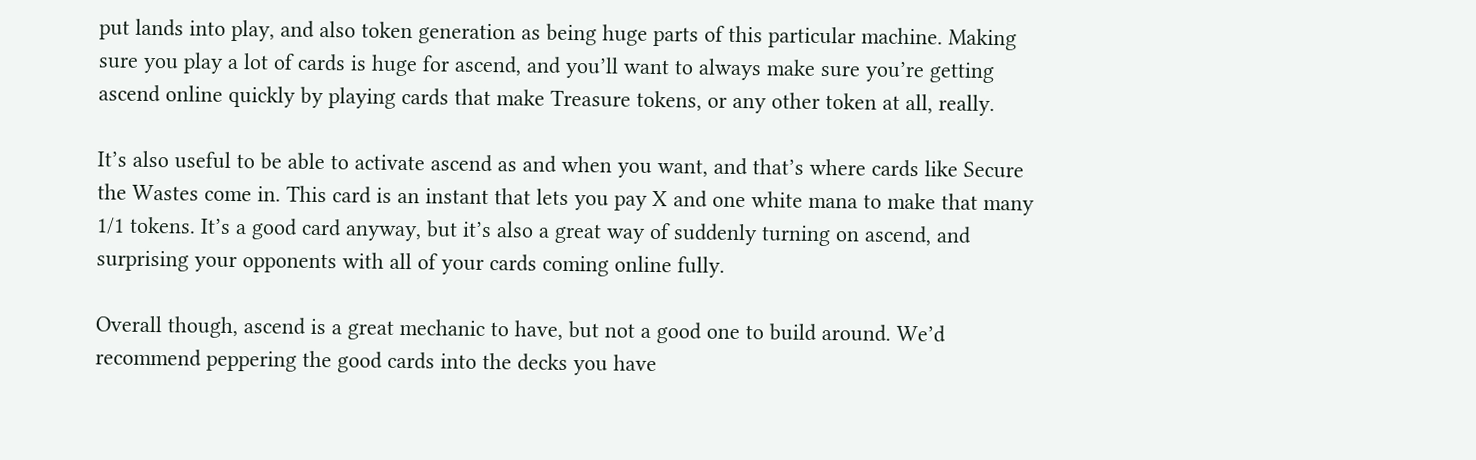put lands into play, and also token generation as being huge parts of this particular machine. Making sure you play a lot of cards is huge for ascend, and you’ll want to always make sure you’re getting ascend online quickly by playing cards that make Treasure tokens, or any other token at all, really.

It’s also useful to be able to activate ascend as and when you want, and that’s where cards like Secure the Wastes come in. This card is an instant that lets you pay X and one white mana to make that many 1/1 tokens. It’s a good card anyway, but it’s also a great way of suddenly turning on ascend, and surprising your opponents with all of your cards coming online fully.

Overall though, ascend is a great mechanic to have, but not a good one to build around. We’d recommend peppering the good cards into the decks you have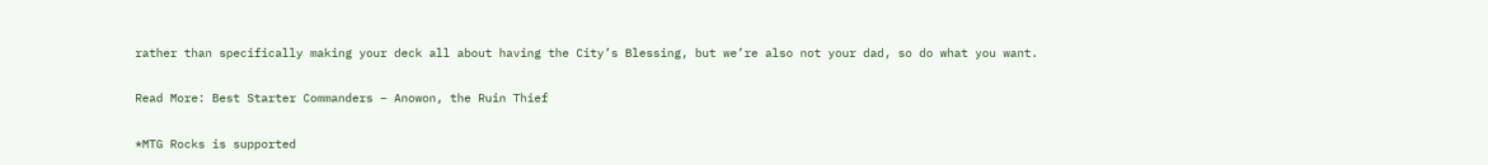rather than specifically making your deck all about having the City’s Blessing, but we’re also not your dad, so do what you want.

Read More: Best Starter Commanders – Anowon, the Ruin Thief

*MTG Rocks is supported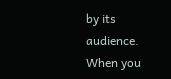by its audience. When you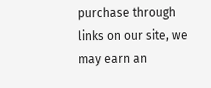purchase through links on our site, we may earn an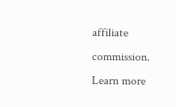affiliate commission. Learn more